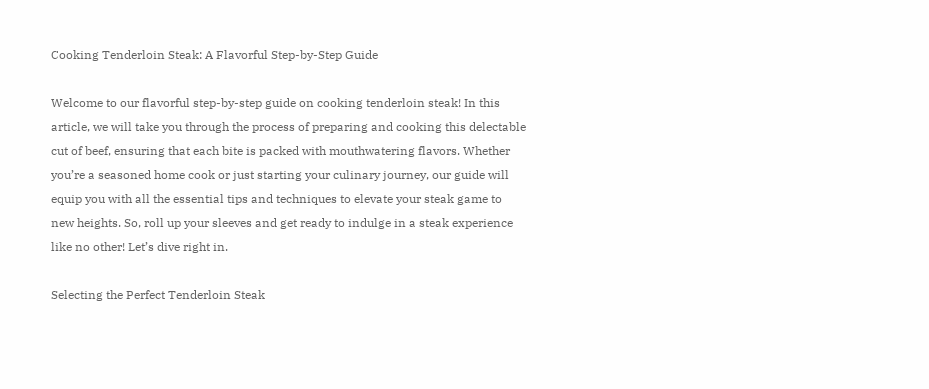Cooking Tenderloin Steak: A Flavorful Step-by-Step Guide

Welcome to our flavorful step-by-step guide on cooking tenderloin steak! In this article, we will take you through the process of preparing and cooking this delectable cut of beef, ensuring that each bite is packed with mouthwatering flavors. Whether you’re a seasoned home cook or just starting your culinary journey, our guide will equip you with all the essential tips and techniques to elevate your steak game to new heights. So, roll up your sleeves and get ready to indulge in a steak experience like no other! Let’s dive right in.

Selecting the Perfect Tenderloin Steak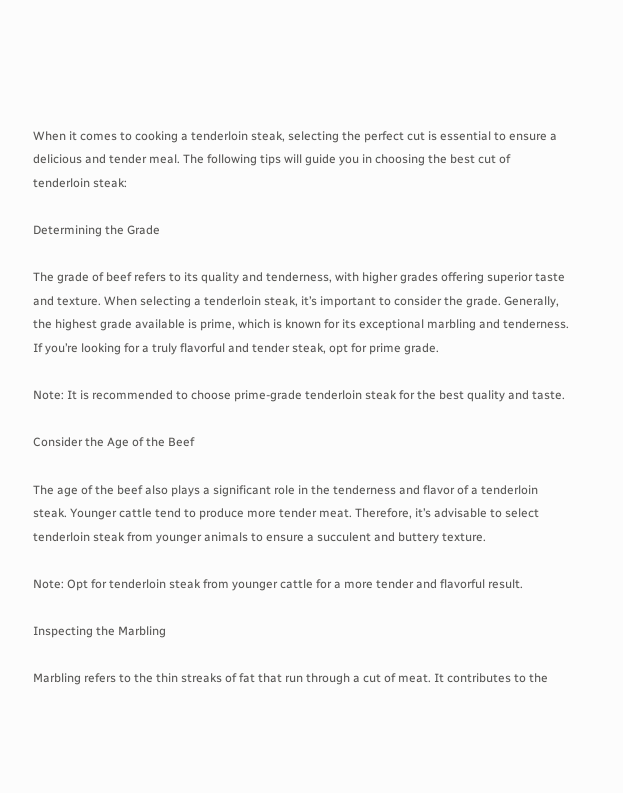When it comes to cooking a tenderloin steak, selecting the perfect cut is essential to ensure a delicious and tender meal. The following tips will guide you in choosing the best cut of tenderloin steak:

Determining the Grade

The grade of beef refers to its quality and tenderness, with higher grades offering superior taste and texture. When selecting a tenderloin steak, it’s important to consider the grade. Generally, the highest grade available is prime, which is known for its exceptional marbling and tenderness. If you’re looking for a truly flavorful and tender steak, opt for prime grade.

Note: It is recommended to choose prime-grade tenderloin steak for the best quality and taste.

Consider the Age of the Beef

The age of the beef also plays a significant role in the tenderness and flavor of a tenderloin steak. Younger cattle tend to produce more tender meat. Therefore, it’s advisable to select tenderloin steak from younger animals to ensure a succulent and buttery texture.

Note: Opt for tenderloin steak from younger cattle for a more tender and flavorful result.

Inspecting the Marbling

Marbling refers to the thin streaks of fat that run through a cut of meat. It contributes to the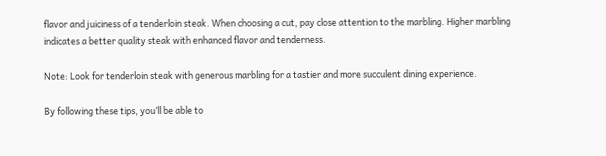flavor and juiciness of a tenderloin steak. When choosing a cut, pay close attention to the marbling. Higher marbling indicates a better quality steak with enhanced flavor and tenderness.

Note: Look for tenderloin steak with generous marbling for a tastier and more succulent dining experience.

By following these tips, you’ll be able to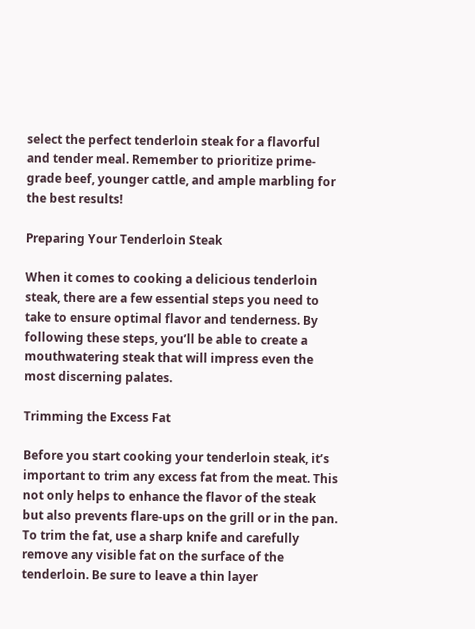select the perfect tenderloin steak for a flavorful and tender meal. Remember to prioritize prime-grade beef, younger cattle, and ample marbling for the best results!

Preparing Your Tenderloin Steak

When it comes to cooking a delicious tenderloin steak, there are a few essential steps you need to take to ensure optimal flavor and tenderness. By following these steps, you’ll be able to create a mouthwatering steak that will impress even the most discerning palates.

Trimming the Excess Fat

Before you start cooking your tenderloin steak, it’s important to trim any excess fat from the meat. This not only helps to enhance the flavor of the steak but also prevents flare-ups on the grill or in the pan. To trim the fat, use a sharp knife and carefully remove any visible fat on the surface of the tenderloin. Be sure to leave a thin layer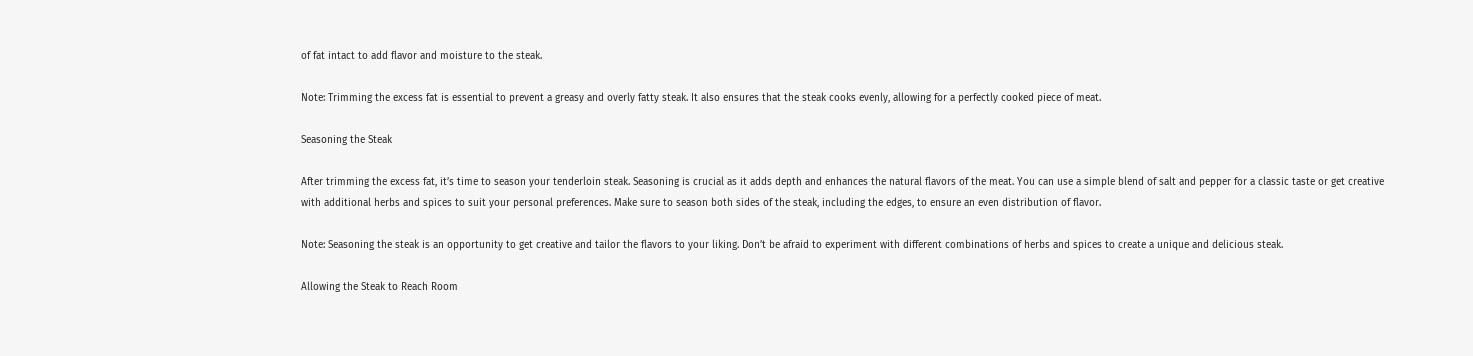of fat intact to add flavor and moisture to the steak.

Note: Trimming the excess fat is essential to prevent a greasy and overly fatty steak. It also ensures that the steak cooks evenly, allowing for a perfectly cooked piece of meat.

Seasoning the Steak

After trimming the excess fat, it’s time to season your tenderloin steak. Seasoning is crucial as it adds depth and enhances the natural flavors of the meat. You can use a simple blend of salt and pepper for a classic taste or get creative with additional herbs and spices to suit your personal preferences. Make sure to season both sides of the steak, including the edges, to ensure an even distribution of flavor.

Note: Seasoning the steak is an opportunity to get creative and tailor the flavors to your liking. Don’t be afraid to experiment with different combinations of herbs and spices to create a unique and delicious steak.

Allowing the Steak to Reach Room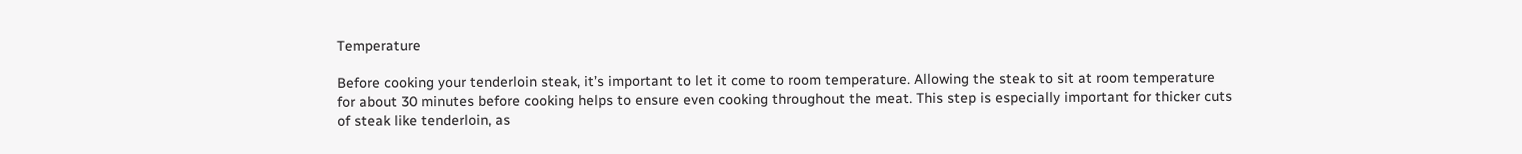Temperature

Before cooking your tenderloin steak, it’s important to let it come to room temperature. Allowing the steak to sit at room temperature for about 30 minutes before cooking helps to ensure even cooking throughout the meat. This step is especially important for thicker cuts of steak like tenderloin, as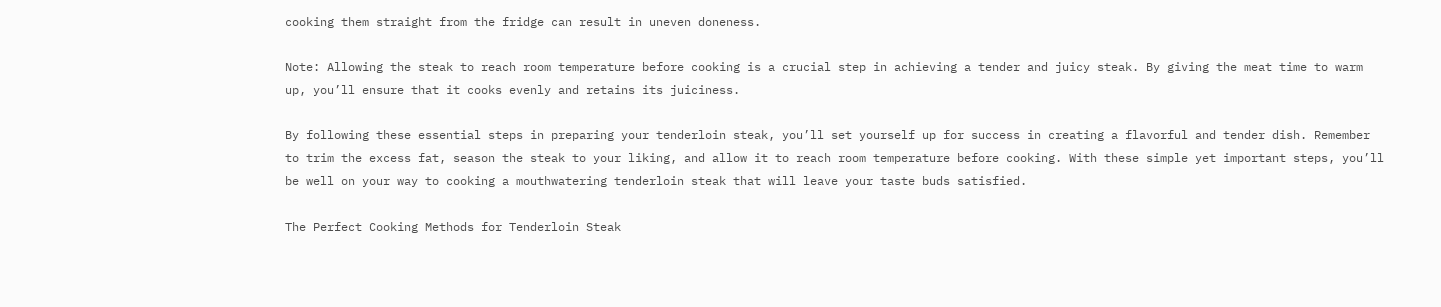cooking them straight from the fridge can result in uneven doneness.

Note: Allowing the steak to reach room temperature before cooking is a crucial step in achieving a tender and juicy steak. By giving the meat time to warm up, you’ll ensure that it cooks evenly and retains its juiciness.

By following these essential steps in preparing your tenderloin steak, you’ll set yourself up for success in creating a flavorful and tender dish. Remember to trim the excess fat, season the steak to your liking, and allow it to reach room temperature before cooking. With these simple yet important steps, you’ll be well on your way to cooking a mouthwatering tenderloin steak that will leave your taste buds satisfied.

The Perfect Cooking Methods for Tenderloin Steak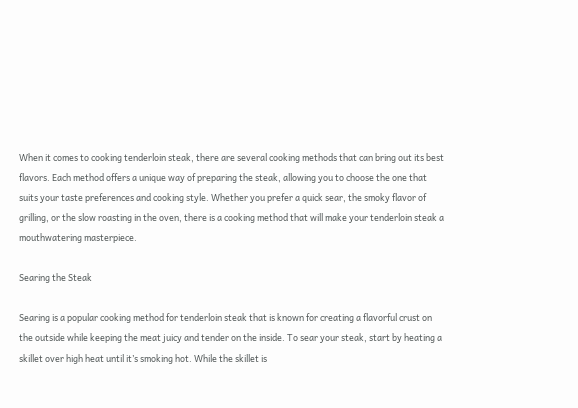When it comes to cooking tenderloin steak, there are several cooking methods that can bring out its best flavors. Each method offers a unique way of preparing the steak, allowing you to choose the one that suits your taste preferences and cooking style. Whether you prefer a quick sear, the smoky flavor of grilling, or the slow roasting in the oven, there is a cooking method that will make your tenderloin steak a mouthwatering masterpiece.

Searing the Steak

Searing is a popular cooking method for tenderloin steak that is known for creating a flavorful crust on the outside while keeping the meat juicy and tender on the inside. To sear your steak, start by heating a skillet over high heat until it’s smoking hot. While the skillet is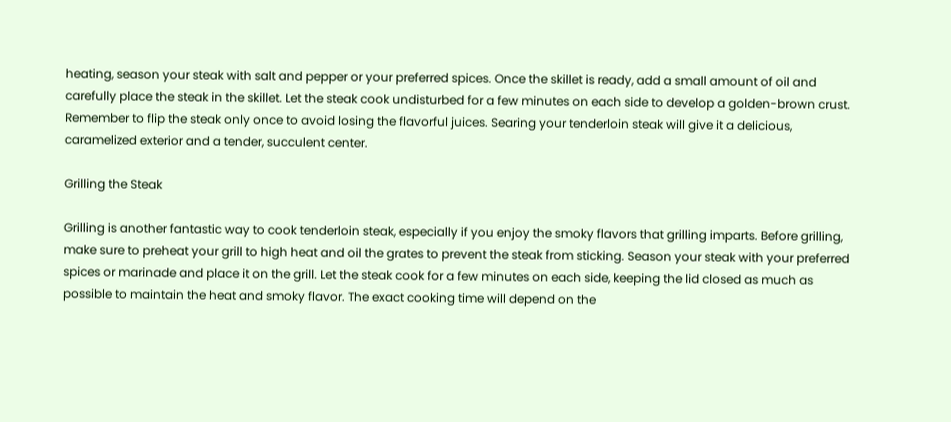heating, season your steak with salt and pepper or your preferred spices. Once the skillet is ready, add a small amount of oil and carefully place the steak in the skillet. Let the steak cook undisturbed for a few minutes on each side to develop a golden-brown crust. Remember to flip the steak only once to avoid losing the flavorful juices. Searing your tenderloin steak will give it a delicious, caramelized exterior and a tender, succulent center.

Grilling the Steak

Grilling is another fantastic way to cook tenderloin steak, especially if you enjoy the smoky flavors that grilling imparts. Before grilling, make sure to preheat your grill to high heat and oil the grates to prevent the steak from sticking. Season your steak with your preferred spices or marinade and place it on the grill. Let the steak cook for a few minutes on each side, keeping the lid closed as much as possible to maintain the heat and smoky flavor. The exact cooking time will depend on the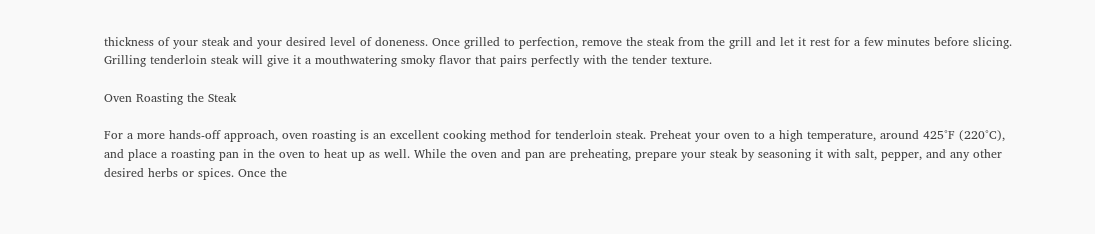thickness of your steak and your desired level of doneness. Once grilled to perfection, remove the steak from the grill and let it rest for a few minutes before slicing. Grilling tenderloin steak will give it a mouthwatering smoky flavor that pairs perfectly with the tender texture.

Oven Roasting the Steak

For a more hands-off approach, oven roasting is an excellent cooking method for tenderloin steak. Preheat your oven to a high temperature, around 425°F (220°C), and place a roasting pan in the oven to heat up as well. While the oven and pan are preheating, prepare your steak by seasoning it with salt, pepper, and any other desired herbs or spices. Once the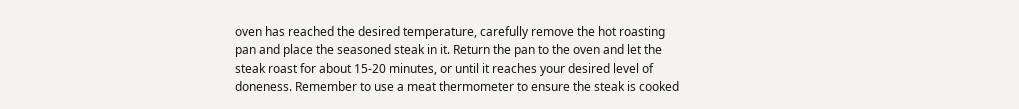oven has reached the desired temperature, carefully remove the hot roasting pan and place the seasoned steak in it. Return the pan to the oven and let the steak roast for about 15-20 minutes, or until it reaches your desired level of doneness. Remember to use a meat thermometer to ensure the steak is cooked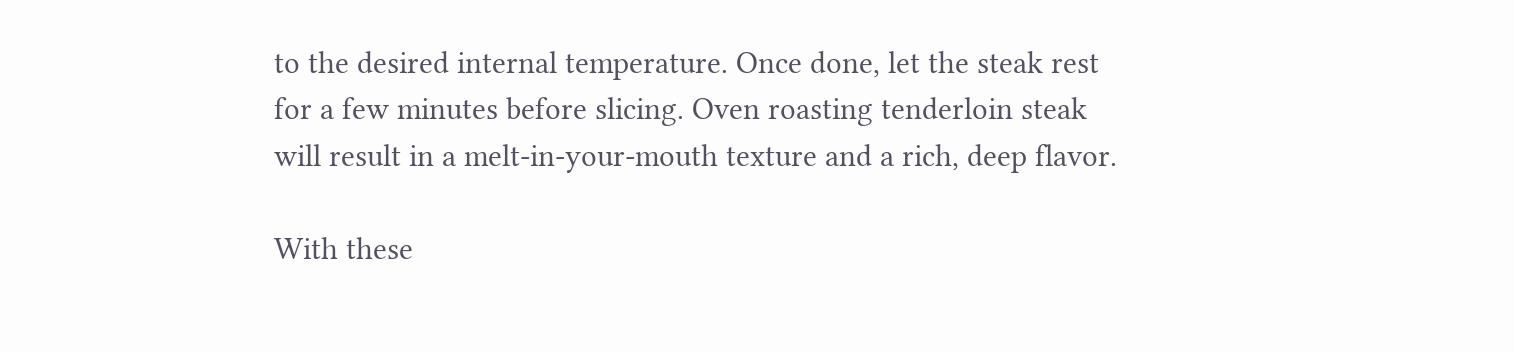to the desired internal temperature. Once done, let the steak rest for a few minutes before slicing. Oven roasting tenderloin steak will result in a melt-in-your-mouth texture and a rich, deep flavor.

With these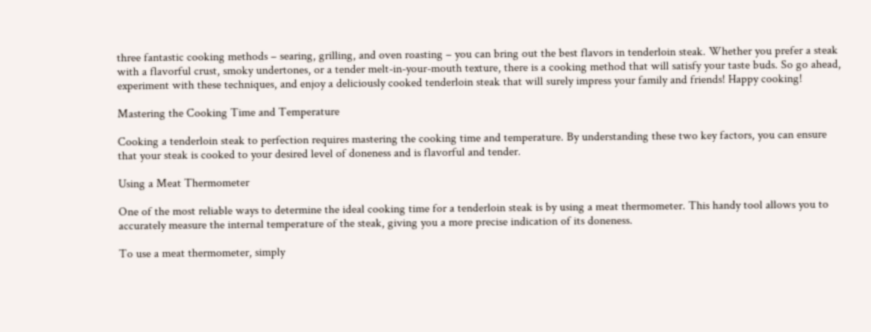three fantastic cooking methods – searing, grilling, and oven roasting – you can bring out the best flavors in tenderloin steak. Whether you prefer a steak with a flavorful crust, smoky undertones, or a tender melt-in-your-mouth texture, there is a cooking method that will satisfy your taste buds. So go ahead, experiment with these techniques, and enjoy a deliciously cooked tenderloin steak that will surely impress your family and friends! Happy cooking!

Mastering the Cooking Time and Temperature

Cooking a tenderloin steak to perfection requires mastering the cooking time and temperature. By understanding these two key factors, you can ensure that your steak is cooked to your desired level of doneness and is flavorful and tender.

Using a Meat Thermometer

One of the most reliable ways to determine the ideal cooking time for a tenderloin steak is by using a meat thermometer. This handy tool allows you to accurately measure the internal temperature of the steak, giving you a more precise indication of its doneness.

To use a meat thermometer, simply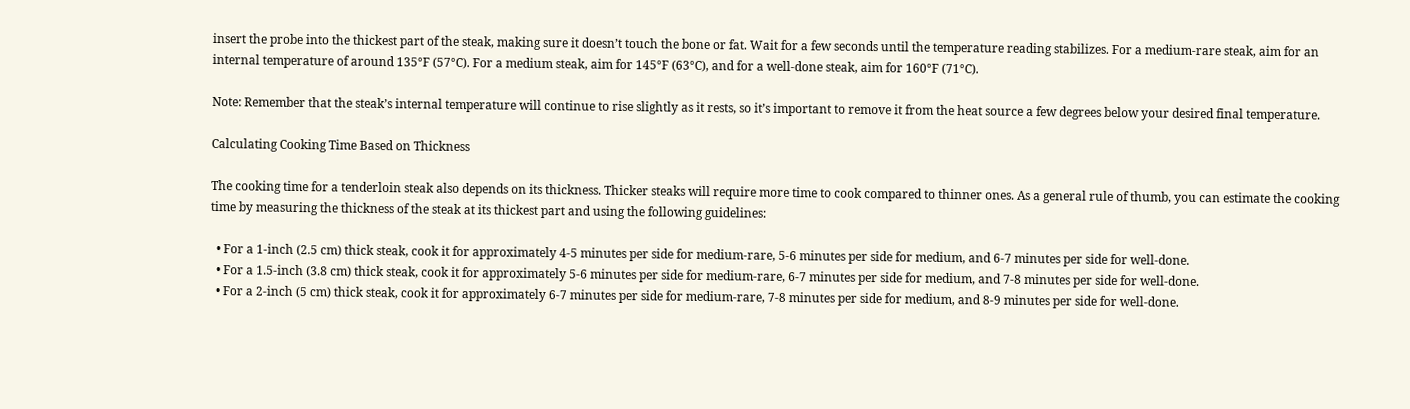insert the probe into the thickest part of the steak, making sure it doesn’t touch the bone or fat. Wait for a few seconds until the temperature reading stabilizes. For a medium-rare steak, aim for an internal temperature of around 135°F (57°C). For a medium steak, aim for 145°F (63°C), and for a well-done steak, aim for 160°F (71°C).

Note: Remember that the steak’s internal temperature will continue to rise slightly as it rests, so it’s important to remove it from the heat source a few degrees below your desired final temperature.

Calculating Cooking Time Based on Thickness

The cooking time for a tenderloin steak also depends on its thickness. Thicker steaks will require more time to cook compared to thinner ones. As a general rule of thumb, you can estimate the cooking time by measuring the thickness of the steak at its thickest part and using the following guidelines:

  • For a 1-inch (2.5 cm) thick steak, cook it for approximately 4-5 minutes per side for medium-rare, 5-6 minutes per side for medium, and 6-7 minutes per side for well-done.
  • For a 1.5-inch (3.8 cm) thick steak, cook it for approximately 5-6 minutes per side for medium-rare, 6-7 minutes per side for medium, and 7-8 minutes per side for well-done.
  • For a 2-inch (5 cm) thick steak, cook it for approximately 6-7 minutes per side for medium-rare, 7-8 minutes per side for medium, and 8-9 minutes per side for well-done.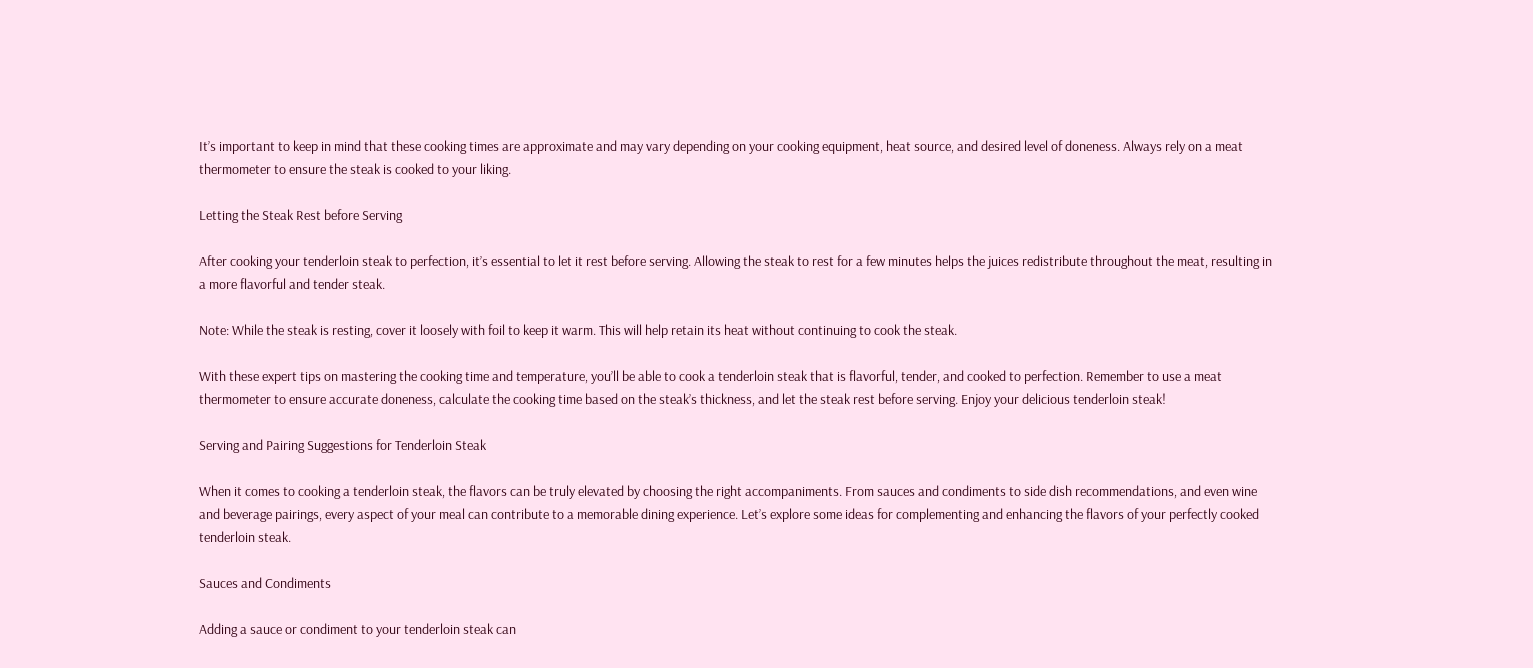It’s important to keep in mind that these cooking times are approximate and may vary depending on your cooking equipment, heat source, and desired level of doneness. Always rely on a meat thermometer to ensure the steak is cooked to your liking.

Letting the Steak Rest before Serving

After cooking your tenderloin steak to perfection, it’s essential to let it rest before serving. Allowing the steak to rest for a few minutes helps the juices redistribute throughout the meat, resulting in a more flavorful and tender steak.

Note: While the steak is resting, cover it loosely with foil to keep it warm. This will help retain its heat without continuing to cook the steak.

With these expert tips on mastering the cooking time and temperature, you’ll be able to cook a tenderloin steak that is flavorful, tender, and cooked to perfection. Remember to use a meat thermometer to ensure accurate doneness, calculate the cooking time based on the steak’s thickness, and let the steak rest before serving. Enjoy your delicious tenderloin steak!

Serving and Pairing Suggestions for Tenderloin Steak

When it comes to cooking a tenderloin steak, the flavors can be truly elevated by choosing the right accompaniments. From sauces and condiments to side dish recommendations, and even wine and beverage pairings, every aspect of your meal can contribute to a memorable dining experience. Let’s explore some ideas for complementing and enhancing the flavors of your perfectly cooked tenderloin steak.

Sauces and Condiments

Adding a sauce or condiment to your tenderloin steak can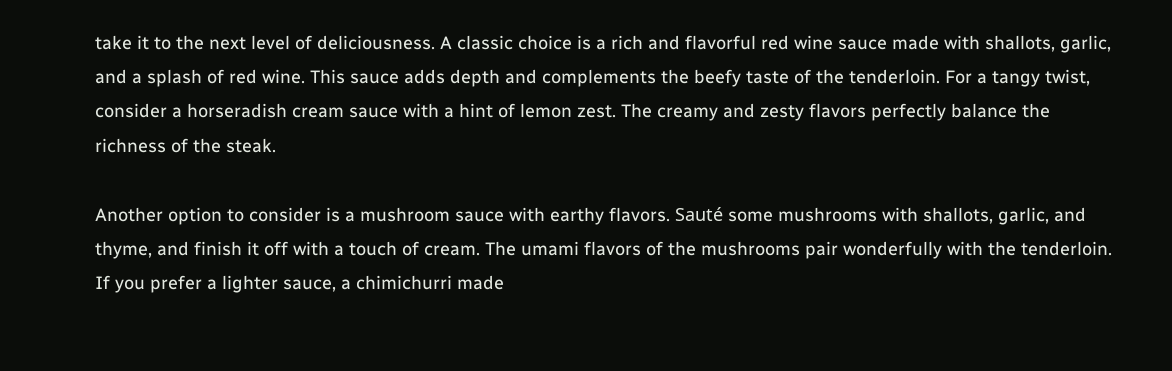take it to the next level of deliciousness. A classic choice is a rich and flavorful red wine sauce made with shallots, garlic, and a splash of red wine. This sauce adds depth and complements the beefy taste of the tenderloin. For a tangy twist, consider a horseradish cream sauce with a hint of lemon zest. The creamy and zesty flavors perfectly balance the richness of the steak.

Another option to consider is a mushroom sauce with earthy flavors. Sauté some mushrooms with shallots, garlic, and thyme, and finish it off with a touch of cream. The umami flavors of the mushrooms pair wonderfully with the tenderloin. If you prefer a lighter sauce, a chimichurri made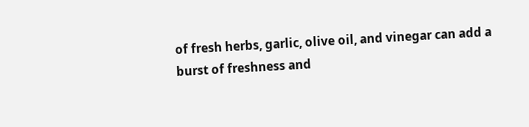of fresh herbs, garlic, olive oil, and vinegar can add a burst of freshness and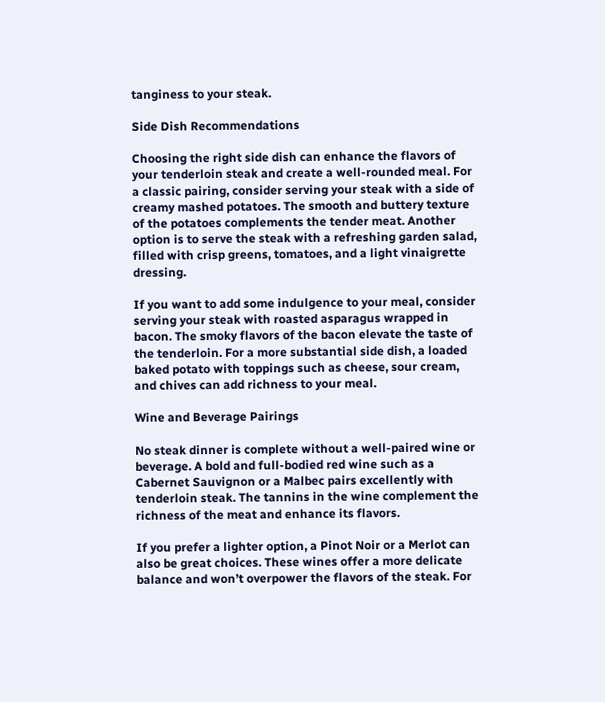tanginess to your steak.

Side Dish Recommendations

Choosing the right side dish can enhance the flavors of your tenderloin steak and create a well-rounded meal. For a classic pairing, consider serving your steak with a side of creamy mashed potatoes. The smooth and buttery texture of the potatoes complements the tender meat. Another option is to serve the steak with a refreshing garden salad, filled with crisp greens, tomatoes, and a light vinaigrette dressing.

If you want to add some indulgence to your meal, consider serving your steak with roasted asparagus wrapped in bacon. The smoky flavors of the bacon elevate the taste of the tenderloin. For a more substantial side dish, a loaded baked potato with toppings such as cheese, sour cream, and chives can add richness to your meal.

Wine and Beverage Pairings

No steak dinner is complete without a well-paired wine or beverage. A bold and full-bodied red wine such as a Cabernet Sauvignon or a Malbec pairs excellently with tenderloin steak. The tannins in the wine complement the richness of the meat and enhance its flavors.

If you prefer a lighter option, a Pinot Noir or a Merlot can also be great choices. These wines offer a more delicate balance and won’t overpower the flavors of the steak. For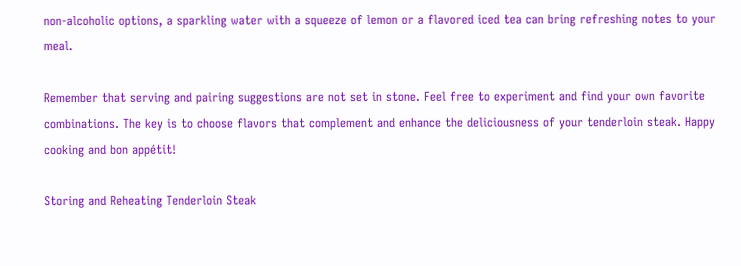non-alcoholic options, a sparkling water with a squeeze of lemon or a flavored iced tea can bring refreshing notes to your meal.

Remember that serving and pairing suggestions are not set in stone. Feel free to experiment and find your own favorite combinations. The key is to choose flavors that complement and enhance the deliciousness of your tenderloin steak. Happy cooking and bon appétit!

Storing and Reheating Tenderloin Steak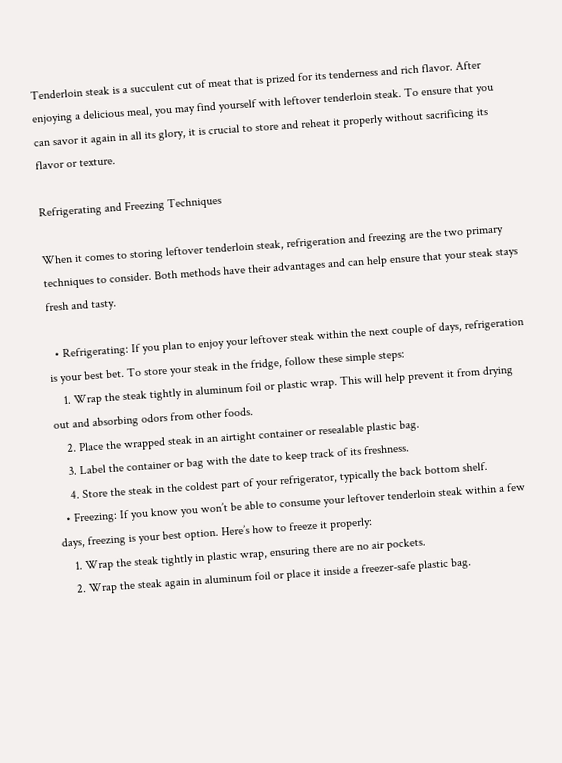Tenderloin steak is a succulent cut of meat that is prized for its tenderness and rich flavor. After enjoying a delicious meal, you may find yourself with leftover tenderloin steak. To ensure that you can savor it again in all its glory, it is crucial to store and reheat it properly without sacrificing its flavor or texture.

Refrigerating and Freezing Techniques

When it comes to storing leftover tenderloin steak, refrigeration and freezing are the two primary techniques to consider. Both methods have their advantages and can help ensure that your steak stays fresh and tasty.

  • Refrigerating: If you plan to enjoy your leftover steak within the next couple of days, refrigeration is your best bet. To store your steak in the fridge, follow these simple steps:
    1. Wrap the steak tightly in aluminum foil or plastic wrap. This will help prevent it from drying out and absorbing odors from other foods.
    2. Place the wrapped steak in an airtight container or resealable plastic bag.
    3. Label the container or bag with the date to keep track of its freshness.
    4. Store the steak in the coldest part of your refrigerator, typically the back bottom shelf.
  • Freezing: If you know you won’t be able to consume your leftover tenderloin steak within a few days, freezing is your best option. Here’s how to freeze it properly:
    1. Wrap the steak tightly in plastic wrap, ensuring there are no air pockets.
    2. Wrap the steak again in aluminum foil or place it inside a freezer-safe plastic bag.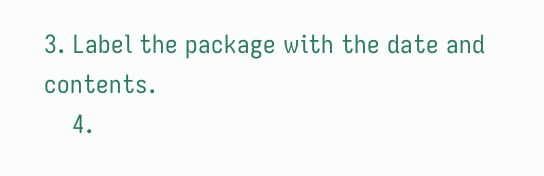3. Label the package with the date and contents.
    4.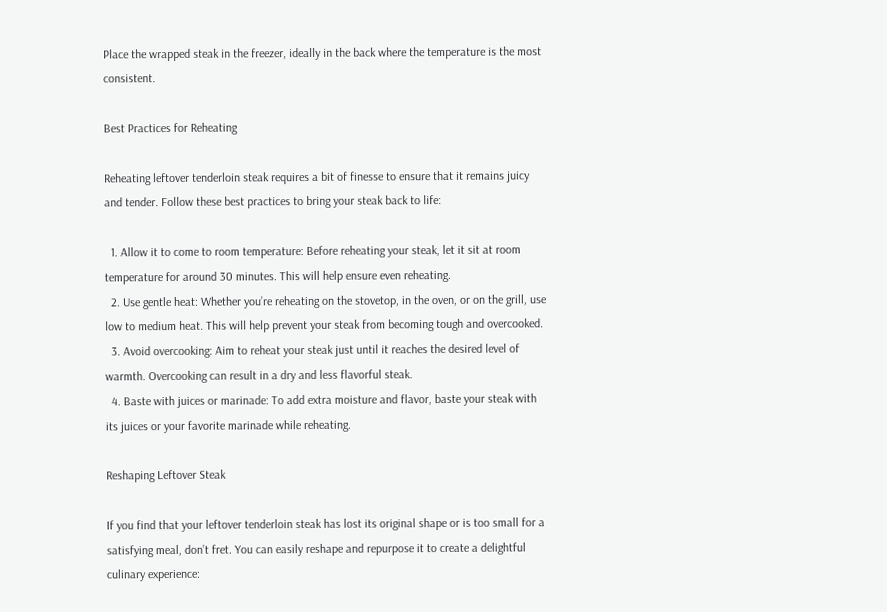Place the wrapped steak in the freezer, ideally in the back where the temperature is the most consistent.

Best Practices for Reheating

Reheating leftover tenderloin steak requires a bit of finesse to ensure that it remains juicy and tender. Follow these best practices to bring your steak back to life:

  1. Allow it to come to room temperature: Before reheating your steak, let it sit at room temperature for around 30 minutes. This will help ensure even reheating.
  2. Use gentle heat: Whether you’re reheating on the stovetop, in the oven, or on the grill, use low to medium heat. This will help prevent your steak from becoming tough and overcooked.
  3. Avoid overcooking: Aim to reheat your steak just until it reaches the desired level of warmth. Overcooking can result in a dry and less flavorful steak.
  4. Baste with juices or marinade: To add extra moisture and flavor, baste your steak with its juices or your favorite marinade while reheating.

Reshaping Leftover Steak

If you find that your leftover tenderloin steak has lost its original shape or is too small for a satisfying meal, don’t fret. You can easily reshape and repurpose it to create a delightful culinary experience: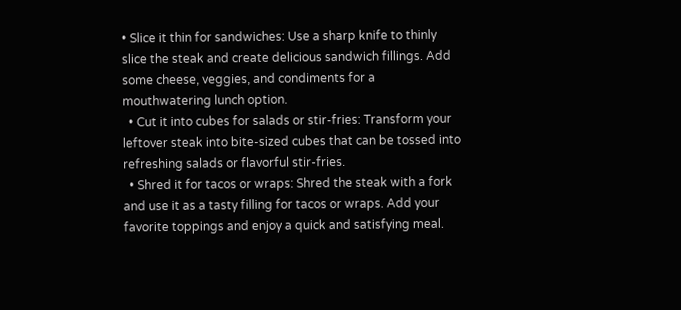• Slice it thin for sandwiches: Use a sharp knife to thinly slice the steak and create delicious sandwich fillings. Add some cheese, veggies, and condiments for a mouthwatering lunch option.
  • Cut it into cubes for salads or stir-fries: Transform your leftover steak into bite-sized cubes that can be tossed into refreshing salads or flavorful stir-fries.
  • Shred it for tacos or wraps: Shred the steak with a fork and use it as a tasty filling for tacos or wraps. Add your favorite toppings and enjoy a quick and satisfying meal.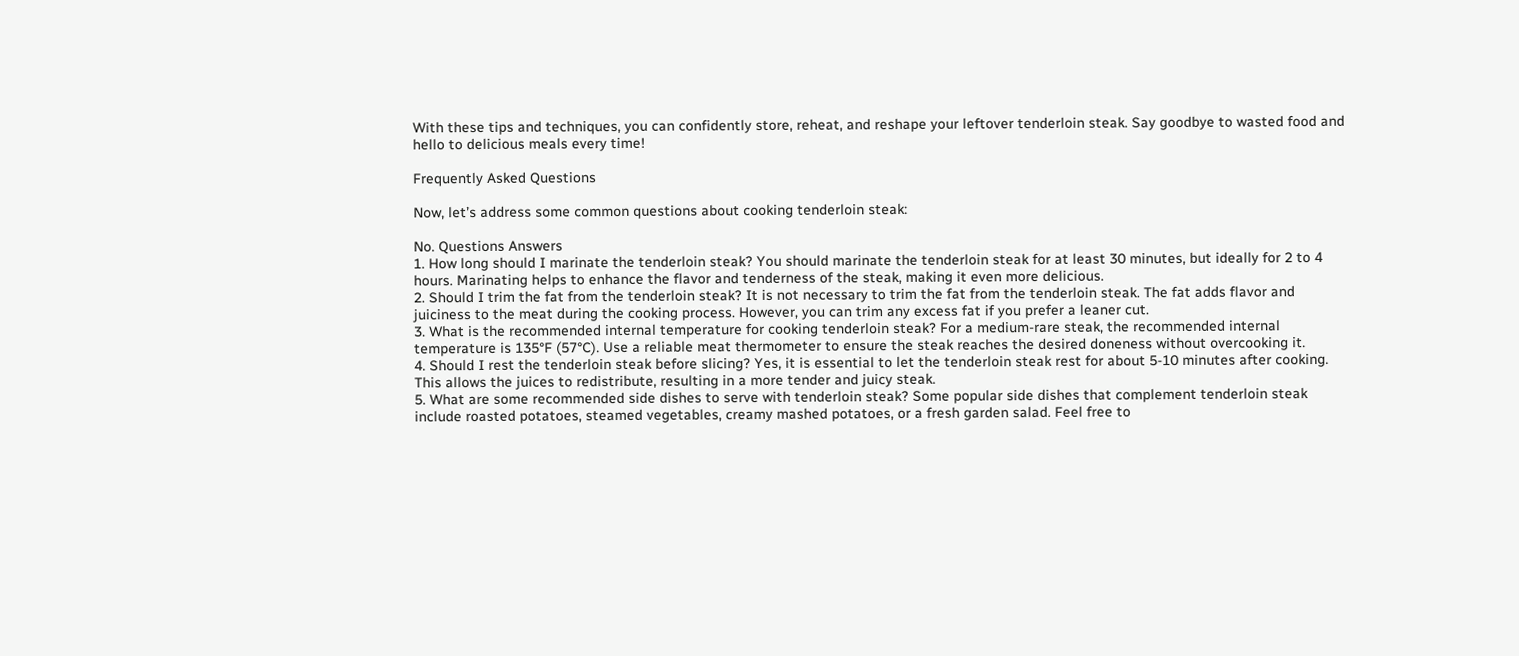With these tips and techniques, you can confidently store, reheat, and reshape your leftover tenderloin steak. Say goodbye to wasted food and hello to delicious meals every time!

Frequently Asked Questions

Now, let’s address some common questions about cooking tenderloin steak:

No. Questions Answers
1. How long should I marinate the tenderloin steak? You should marinate the tenderloin steak for at least 30 minutes, but ideally for 2 to 4 hours. Marinating helps to enhance the flavor and tenderness of the steak, making it even more delicious.
2. Should I trim the fat from the tenderloin steak? It is not necessary to trim the fat from the tenderloin steak. The fat adds flavor and juiciness to the meat during the cooking process. However, you can trim any excess fat if you prefer a leaner cut.
3. What is the recommended internal temperature for cooking tenderloin steak? For a medium-rare steak, the recommended internal temperature is 135°F (57°C). Use a reliable meat thermometer to ensure the steak reaches the desired doneness without overcooking it.
4. Should I rest the tenderloin steak before slicing? Yes, it is essential to let the tenderloin steak rest for about 5-10 minutes after cooking. This allows the juices to redistribute, resulting in a more tender and juicy steak.
5. What are some recommended side dishes to serve with tenderloin steak? Some popular side dishes that complement tenderloin steak include roasted potatoes, steamed vegetables, creamy mashed potatoes, or a fresh garden salad. Feel free to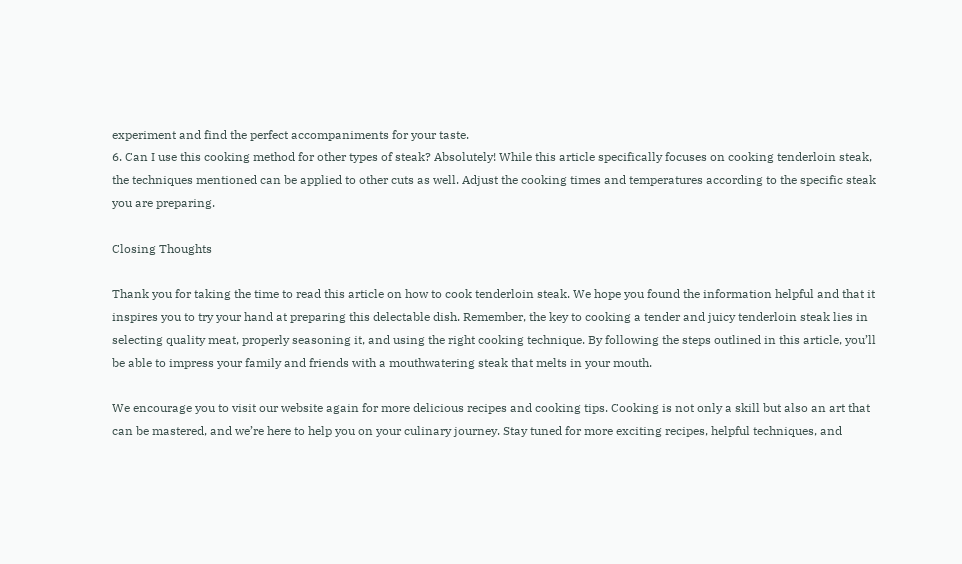experiment and find the perfect accompaniments for your taste.
6. Can I use this cooking method for other types of steak? Absolutely! While this article specifically focuses on cooking tenderloin steak, the techniques mentioned can be applied to other cuts as well. Adjust the cooking times and temperatures according to the specific steak you are preparing.

Closing Thoughts

Thank you for taking the time to read this article on how to cook tenderloin steak. We hope you found the information helpful and that it inspires you to try your hand at preparing this delectable dish. Remember, the key to cooking a tender and juicy tenderloin steak lies in selecting quality meat, properly seasoning it, and using the right cooking technique. By following the steps outlined in this article, you’ll be able to impress your family and friends with a mouthwatering steak that melts in your mouth.

We encourage you to visit our website again for more delicious recipes and cooking tips. Cooking is not only a skill but also an art that can be mastered, and we’re here to help you on your culinary journey. Stay tuned for more exciting recipes, helpful techniques, and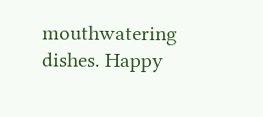mouthwatering dishes. Happy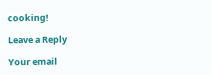cooking!

Leave a Reply

Your email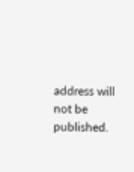address will not be published.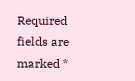Required fields are marked *